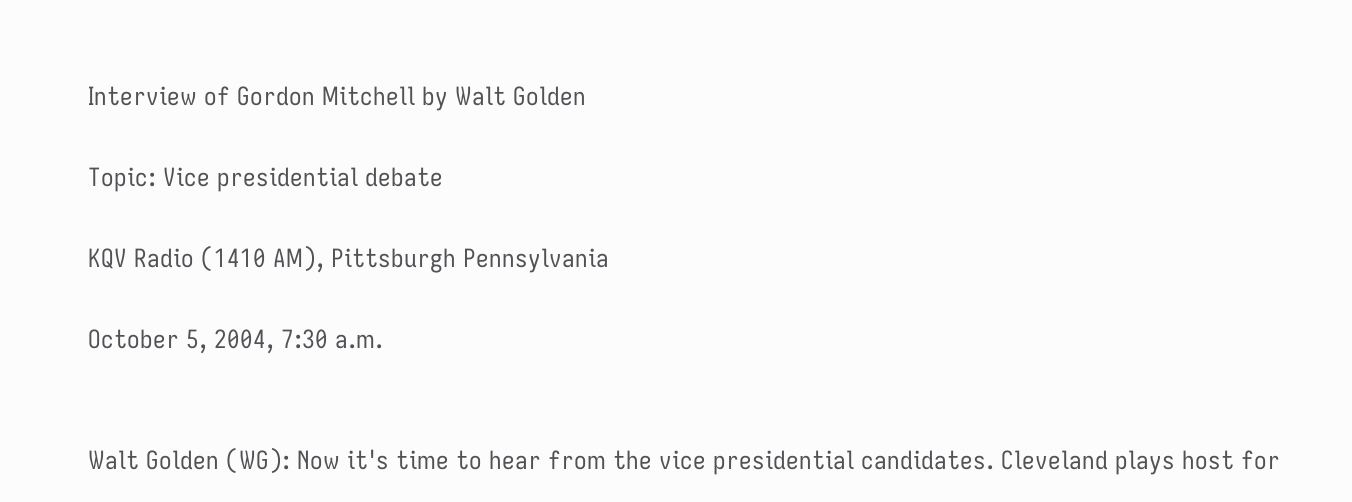Interview of Gordon Mitchell by Walt Golden

Topic: Vice presidential debate

KQV Radio (1410 AM), Pittsburgh Pennsylvania

October 5, 2004, 7:30 a.m.


Walt Golden (WG): Now it's time to hear from the vice presidential candidates. Cleveland plays host for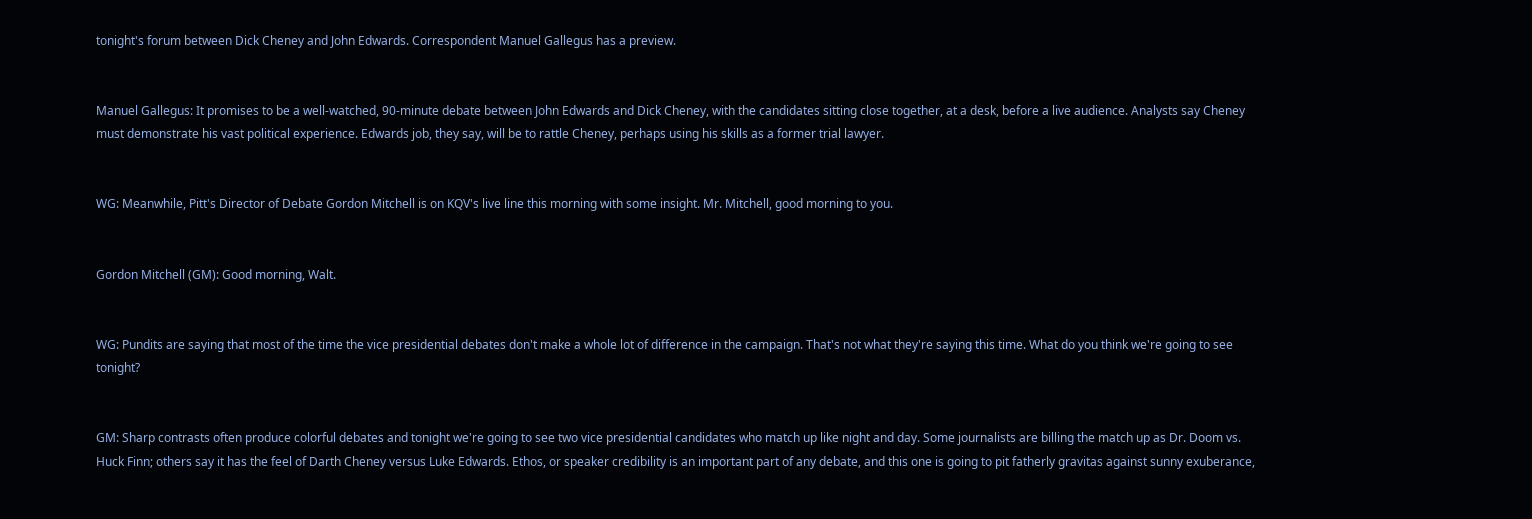tonight's forum between Dick Cheney and John Edwards. Correspondent Manuel Gallegus has a preview.


Manuel Gallegus: It promises to be a well-watched, 90-minute debate between John Edwards and Dick Cheney, with the candidates sitting close together, at a desk, before a live audience. Analysts say Cheney must demonstrate his vast political experience. Edwards job, they say, will be to rattle Cheney, perhaps using his skills as a former trial lawyer.


WG: Meanwhile, Pitt's Director of Debate Gordon Mitchell is on KQV's live line this morning with some insight. Mr. Mitchell, good morning to you.


Gordon Mitchell (GM): Good morning, Walt.


WG: Pundits are saying that most of the time the vice presidential debates don't make a whole lot of difference in the campaign. That's not what they're saying this time. What do you think we're going to see tonight?


GM: Sharp contrasts often produce colorful debates and tonight we're going to see two vice presidential candidates who match up like night and day. Some journalists are billing the match up as Dr. Doom vs. Huck Finn; others say it has the feel of Darth Cheney versus Luke Edwards. Ethos, or speaker credibility is an important part of any debate, and this one is going to pit fatherly gravitas against sunny exuberance,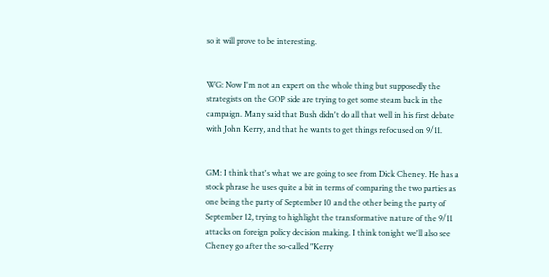so it will prove to be interesting.


WG: Now I'm not an expert on the whole thing but supposedly the strategists on the GOP side are trying to get some steam back in the campaign. Many said that Bush didn't do all that well in his first debate with John Kerry, and that he wants to get things refocused on 9/11.


GM: I think that's what we are going to see from Dick Cheney. He has a stock phrase he uses quite a bit in terms of comparing the two parties as one being the party of September 10 and the other being the party of September 12, trying to highlight the transformative nature of the 9/11 attacks on foreign policy decision making. I think tonight we'll also see Cheney go after the so-called "Kerry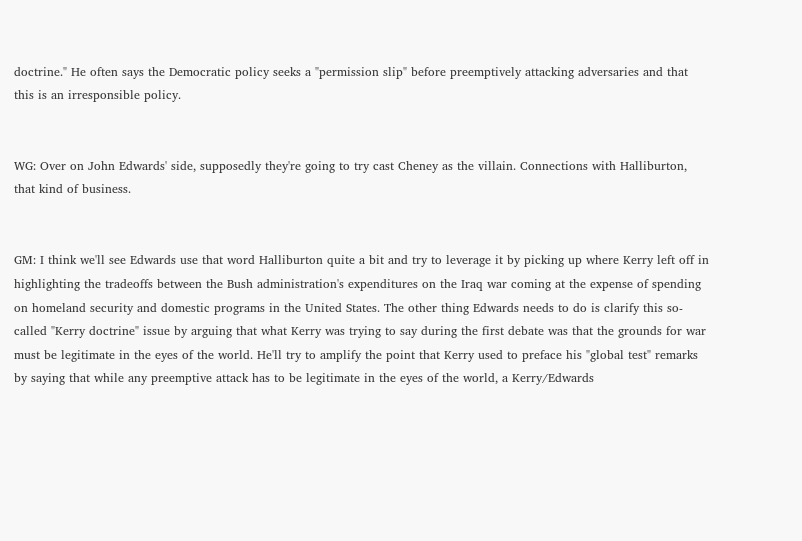doctrine." He often says the Democratic policy seeks a "permission slip" before preemptively attacking adversaries and that this is an irresponsible policy.


WG: Over on John Edwards' side, supposedly they're going to try cast Cheney as the villain. Connections with Halliburton, that kind of business.


GM: I think we'll see Edwards use that word Halliburton quite a bit and try to leverage it by picking up where Kerry left off in highlighting the tradeoffs between the Bush administration's expenditures on the Iraq war coming at the expense of spending on homeland security and domestic programs in the United States. The other thing Edwards needs to do is clarify this so-called "Kerry doctrine" issue by arguing that what Kerry was trying to say during the first debate was that the grounds for war must be legitimate in the eyes of the world. He'll try to amplify the point that Kerry used to preface his "global test" remarks by saying that while any preemptive attack has to be legitimate in the eyes of the world, a Kerry/Edwards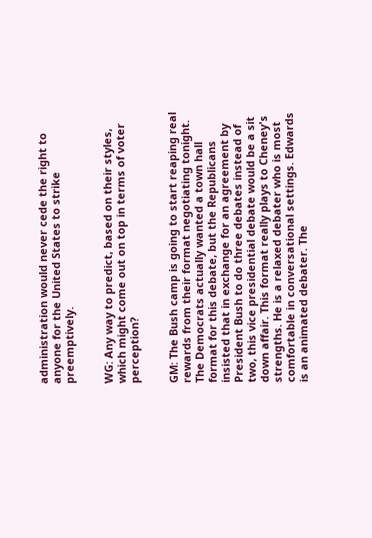administration would never cede the right to anyone for the United States to strike preemptively.


WG: Any way to predict, based on their styles, which might come out on top in terms of voter perception?


GM: The Bush camp is going to start reaping real rewards from their format negotiating tonight. The Democrats actually wanted a town hall format for this debate, but the Republicans insisted that in exchange for an agreement by President Bush to do three debates instead of two, this vice presidential debate would be a sit down affair. This format really plays to Cheney's strengths. He is a relaxed debater who is most comfortable in conversational settings. Edwards is an animated debater. The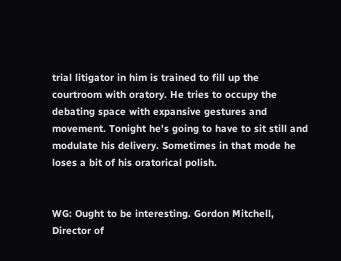trial litigator in him is trained to fill up the courtroom with oratory. He tries to occupy the debating space with expansive gestures and movement. Tonight he's going to have to sit still and modulate his delivery. Sometimes in that mode he loses a bit of his oratorical polish.


WG: Ought to be interesting. Gordon Mitchell, Director of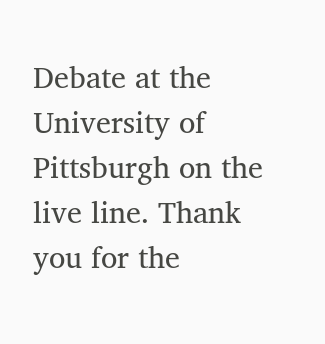Debate at the University of Pittsburgh on the live line. Thank you for the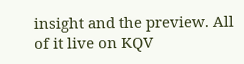insight and the preview. All of it live on KQV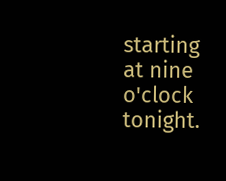starting at nine o'clock tonight.